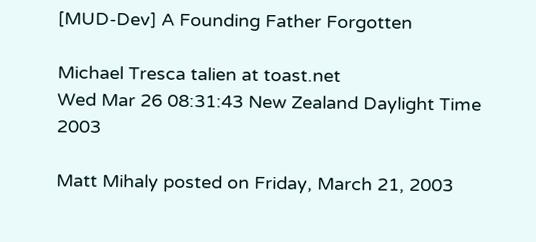[MUD-Dev] A Founding Father Forgotten

Michael Tresca talien at toast.net
Wed Mar 26 08:31:43 New Zealand Daylight Time 2003

Matt Mihaly posted on Friday, March 21, 2003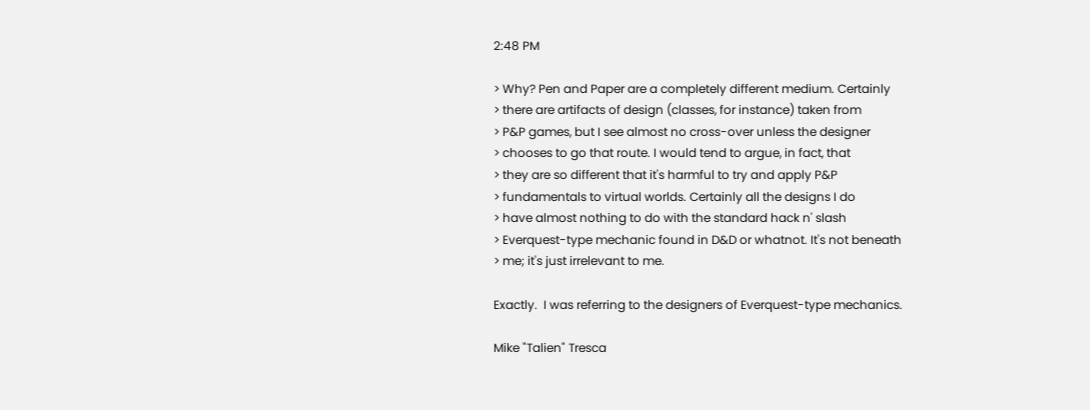2:48 PM

> Why? Pen and Paper are a completely different medium. Certainly
> there are artifacts of design (classes, for instance) taken from
> P&P games, but I see almost no cross-over unless the designer
> chooses to go that route. I would tend to argue, in fact, that
> they are so different that it's harmful to try and apply P&P
> fundamentals to virtual worlds. Certainly all the designs I do
> have almost nothing to do with the standard hack n' slash
> Everquest-type mechanic found in D&D or whatnot. It's not beneath
> me; it's just irrelevant to me.

Exactly.  I was referring to the designers of Everquest-type mechanics.

Mike "Talien" Tresca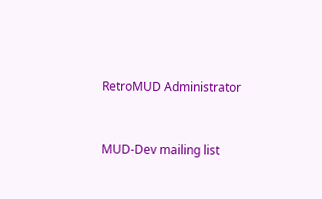RetroMUD Administrator


MUD-Dev mailing list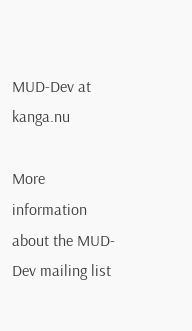MUD-Dev at kanga.nu

More information about the MUD-Dev mailing list